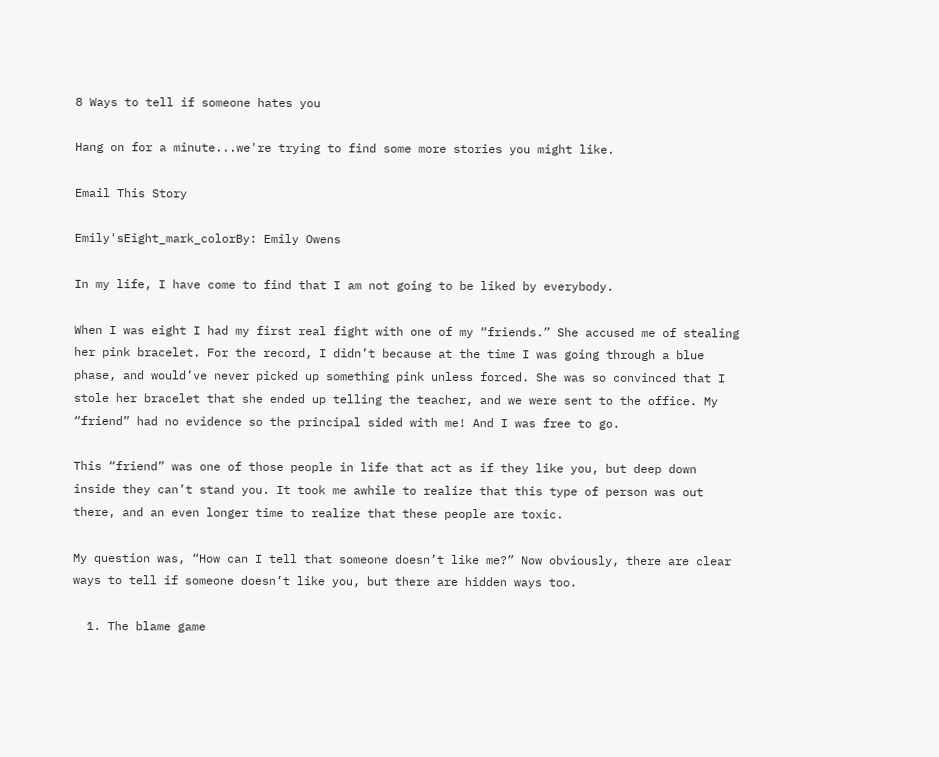8 Ways to tell if someone hates you

Hang on for a minute...we're trying to find some more stories you might like.

Email This Story

Emily'sEight_mark_colorBy: Emily Owens

In my life, I have come to find that I am not going to be liked by everybody.

When I was eight I had my first real fight with one of my “friends.” She accused me of stealing her pink bracelet. For the record, I didn’t because at the time I was going through a blue phase, and would’ve never picked up something pink unless forced. She was so convinced that I stole her bracelet that she ended up telling the teacher, and we were sent to the office. My “friend” had no evidence so the principal sided with me! And I was free to go.

This “friend” was one of those people in life that act as if they like you, but deep down inside they can’t stand you. It took me awhile to realize that this type of person was out there, and an even longer time to realize that these people are toxic.

My question was, “How can I tell that someone doesn’t like me?” Now obviously, there are clear ways to tell if someone doesn’t like you, but there are hidden ways too.

  1. The blame game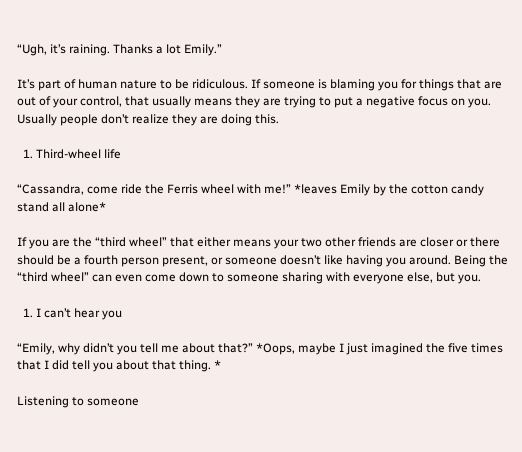“Ugh, it’s raining. Thanks a lot Emily.”

It’s part of human nature to be ridiculous. If someone is blaming you for things that are out of your control, that usually means they are trying to put a negative focus on you. Usually people don’t realize they are doing this.

  1. Third-wheel life

“Cassandra, come ride the Ferris wheel with me!” *leaves Emily by the cotton candy stand all alone*

If you are the “third wheel” that either means your two other friends are closer or there should be a fourth person present, or someone doesn’t like having you around. Being the “third wheel” can even come down to someone sharing with everyone else, but you.

  1. I can’t hear you

“Emily, why didn’t you tell me about that?” *Oops, maybe I just imagined the five times that I did tell you about that thing. *

Listening to someone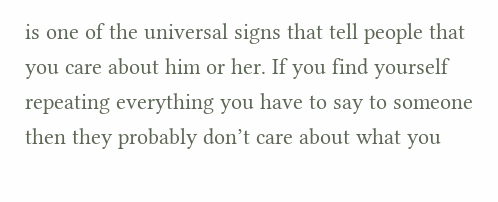is one of the universal signs that tell people that you care about him or her. If you find yourself repeating everything you have to say to someone then they probably don’t care about what you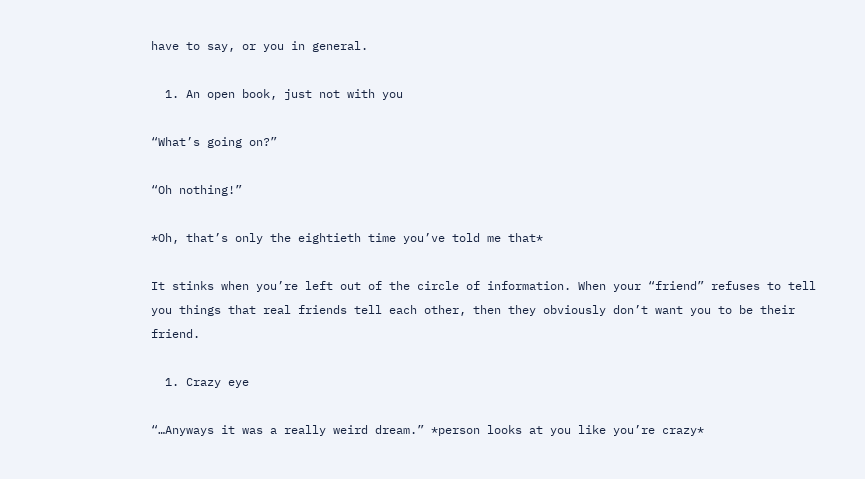have to say, or you in general.

  1. An open book, just not with you

“What’s going on?”

“Oh nothing!”

*Oh, that’s only the eightieth time you’ve told me that*

It stinks when you’re left out of the circle of information. When your “friend” refuses to tell you things that real friends tell each other, then they obviously don’t want you to be their friend.

  1. Crazy eye

“…Anyways it was a really weird dream.” *person looks at you like you’re crazy*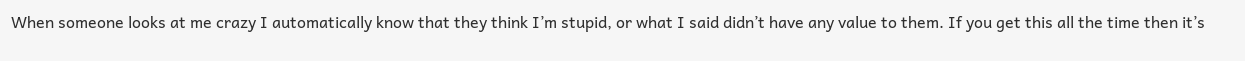When someone looks at me crazy I automatically know that they think I’m stupid, or what I said didn’t have any value to them. If you get this all the time then it’s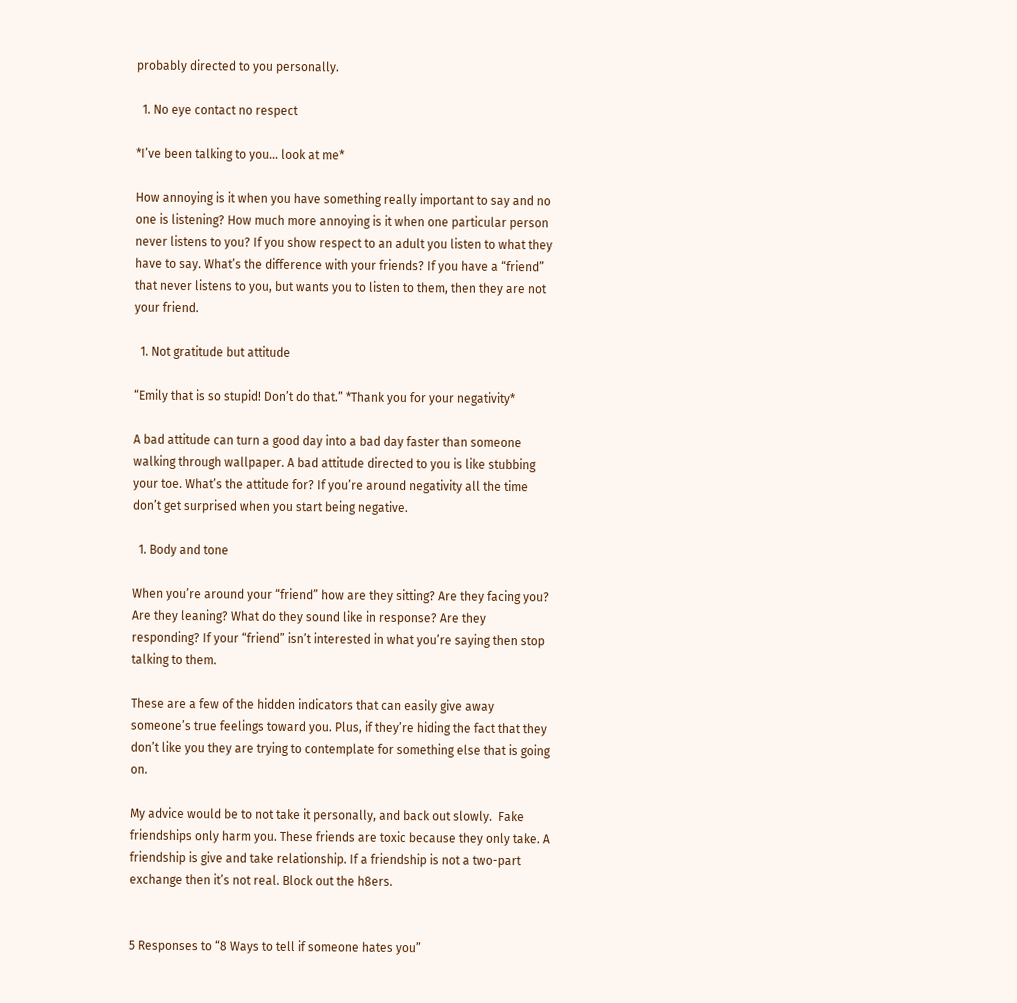probably directed to you personally.

  1. No eye contact no respect

*I’ve been talking to you… look at me*

How annoying is it when you have something really important to say and no one is listening? How much more annoying is it when one particular person never listens to you? If you show respect to an adult you listen to what they have to say. What’s the difference with your friends? If you have a “friend” that never listens to you, but wants you to listen to them, then they are not your friend.

  1. Not gratitude but attitude

“Emily that is so stupid! Don’t do that.” *Thank you for your negativity*

A bad attitude can turn a good day into a bad day faster than someone walking through wallpaper. A bad attitude directed to you is like stubbing your toe. What’s the attitude for? If you’re around negativity all the time don’t get surprised when you start being negative.

  1. Body and tone

When you’re around your “friend” how are they sitting? Are they facing you? Are they leaning? What do they sound like in response? Are they responding? If your “friend” isn’t interested in what you’re saying then stop talking to them.

These are a few of the hidden indicators that can easily give away someone’s true feelings toward you. Plus, if they’re hiding the fact that they don’t like you they are trying to contemplate for something else that is going on.

My advice would be to not take it personally, and back out slowly.  Fake friendships only harm you. These friends are toxic because they only take. A friendship is give and take relationship. If a friendship is not a two-part exchange then it’s not real. Block out the h8ers.


5 Responses to “8 Ways to tell if someone hates you”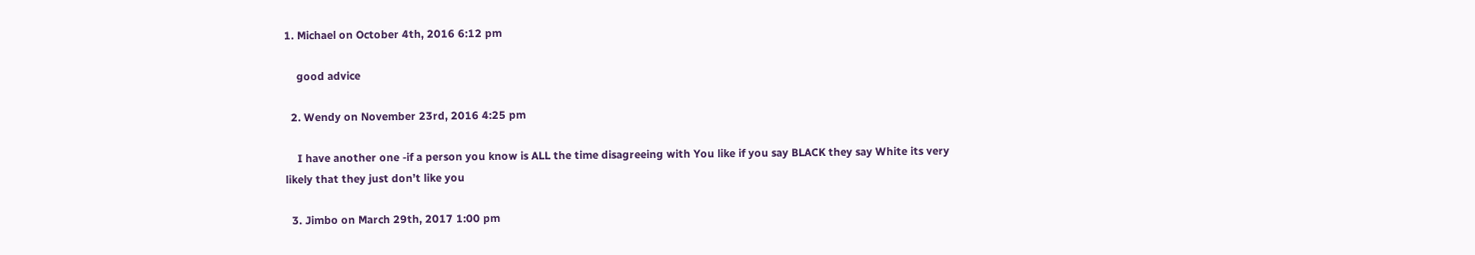1. Michael on October 4th, 2016 6:12 pm

    good advice

  2. Wendy on November 23rd, 2016 4:25 pm

    I have another one -if a person you know is ALL the time disagreeing with You like if you say BLACK they say White its very likely that they just don’t like you

  3. Jimbo on March 29th, 2017 1:00 pm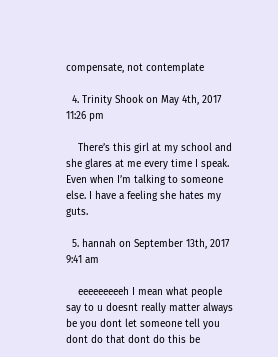compensate, not contemplate

  4. Trinity Shook on May 4th, 2017 11:26 pm

    There’s this girl at my school and she glares at me every time I speak. Even when I’m talking to someone else. I have a feeling she hates my guts.

  5. hannah on September 13th, 2017 9:41 am

    eeeeeeeeeh I mean what people say to u doesnt really matter always be you dont let someone tell you dont do that dont do this be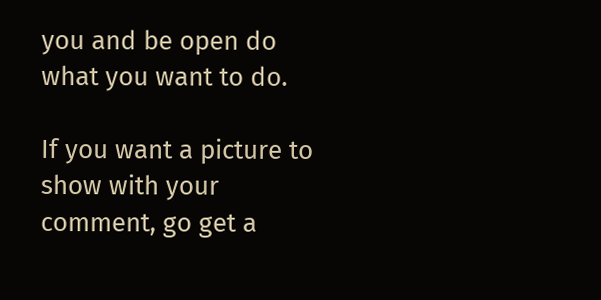you and be open do what you want to do.

If you want a picture to show with your comment, go get a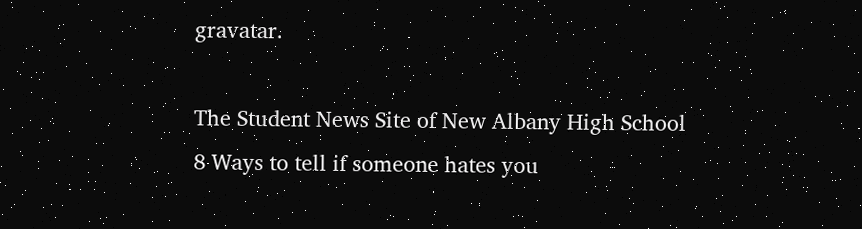gravatar.

The Student News Site of New Albany High School
8 Ways to tell if someone hates you